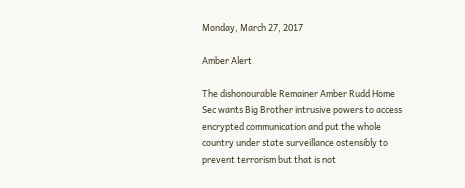Monday, March 27, 2017

Amber Alert

The dishonourable Remainer Amber Rudd Home Sec wants Big Brother intrusive powers to access encrypted communication and put the whole country under state surveillance ostensibly to prevent terrorism but that is not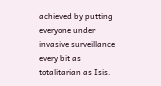achieved by putting everyone under invasive surveillance every bit as totalitarian as Isis.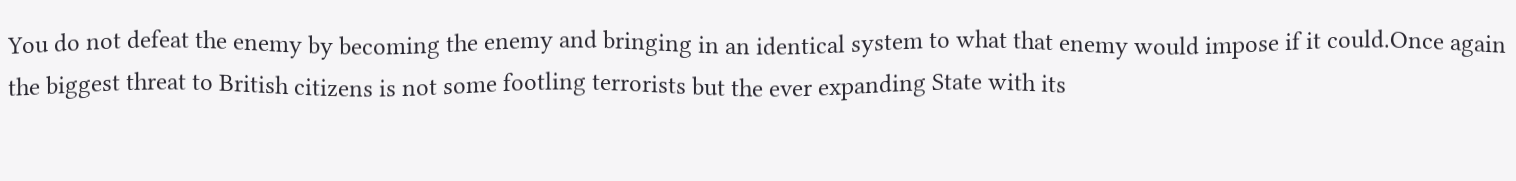You do not defeat the enemy by becoming the enemy and bringing in an identical system to what that enemy would impose if it could.Once again the biggest threat to British citizens is not some footling terrorists but the ever expanding State with its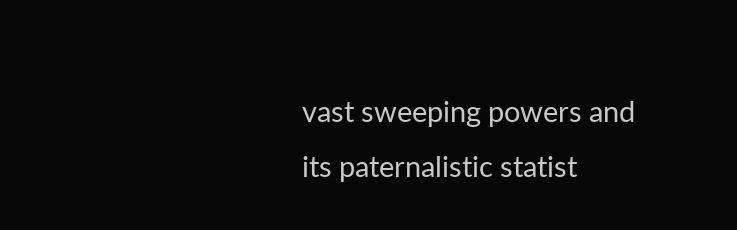vast sweeping powers and its paternalistic statist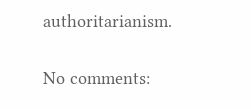authoritarianism.

No comments: